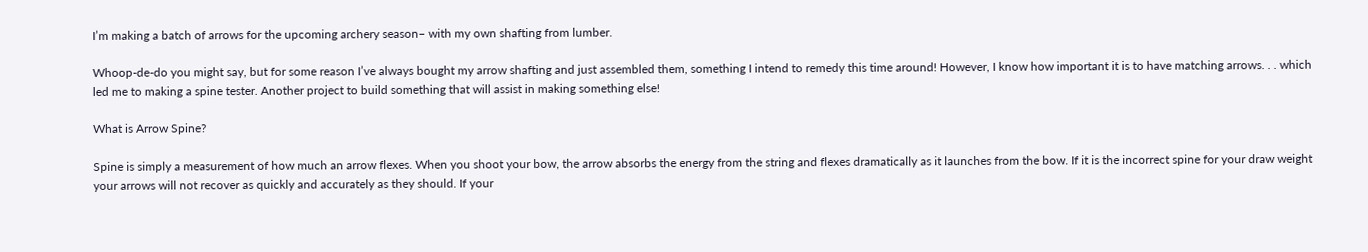I’m making a batch of arrows for the upcoming archery season– with my own shafting from lumber.

Whoop-de-do you might say, but for some reason I’ve always bought my arrow shafting and just assembled them, something I intend to remedy this time around! However, I know how important it is to have matching arrows. . . which led me to making a spine tester. Another project to build something that will assist in making something else!

What is Arrow Spine?

Spine is simply a measurement of how much an arrow flexes. When you shoot your bow, the arrow absorbs the energy from the string and flexes dramatically as it launches from the bow. If it is the incorrect spine for your draw weight your arrows will not recover as quickly and accurately as they should. If your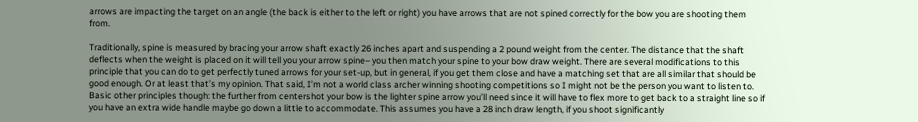arrows are impacting the target on an angle (the back is either to the left or right) you have arrows that are not spined correctly for the bow you are shooting them from.

Traditionally, spine is measured by bracing your arrow shaft exactly 26 inches apart and suspending a 2 pound weight from the center. The distance that the shaft deflects when the weight is placed on it will tell you your arrow spine– you then match your spine to your bow draw weight. There are several modifications to this principle that you can do to get perfectly tuned arrows for your set-up, but in general, if you get them close and have a matching set that are all similar that should be good enough. Or at least that’s my opinion. That said, I’m not a world class archer winning shooting competitions so I might not be the person you want to listen to. Basic other principles though: the further from centershot your bow is the lighter spine arrow you’ll need since it will have to flex more to get back to a straight line so if you have an extra wide handle maybe go down a little to accommodate. This assumes you have a 28 inch draw length, if you shoot significantly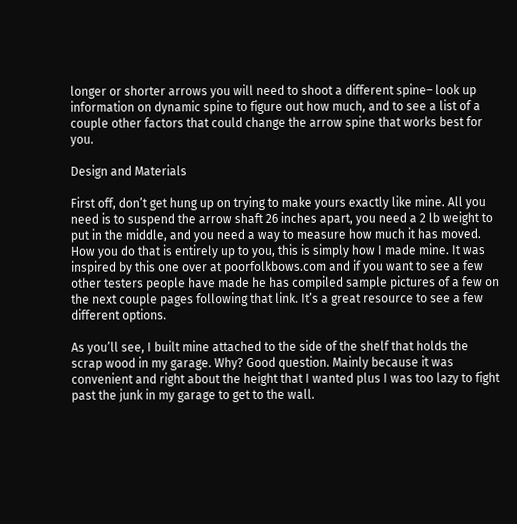longer or shorter arrows you will need to shoot a different spine– look up information on dynamic spine to figure out how much, and to see a list of a couple other factors that could change the arrow spine that works best for you.

Design and Materials

First off, don’t get hung up on trying to make yours exactly like mine. All you need is to suspend the arrow shaft 26 inches apart, you need a 2 lb weight to put in the middle, and you need a way to measure how much it has moved. How you do that is entirely up to you, this is simply how I made mine. It was inspired by this one over at poorfolkbows.com and if you want to see a few other testers people have made he has compiled sample pictures of a few on the next couple pages following that link. It’s a great resource to see a few different options.

As you’ll see, I built mine attached to the side of the shelf that holds the scrap wood in my garage. Why? Good question. Mainly because it was convenient and right about the height that I wanted plus I was too lazy to fight past the junk in my garage to get to the wall.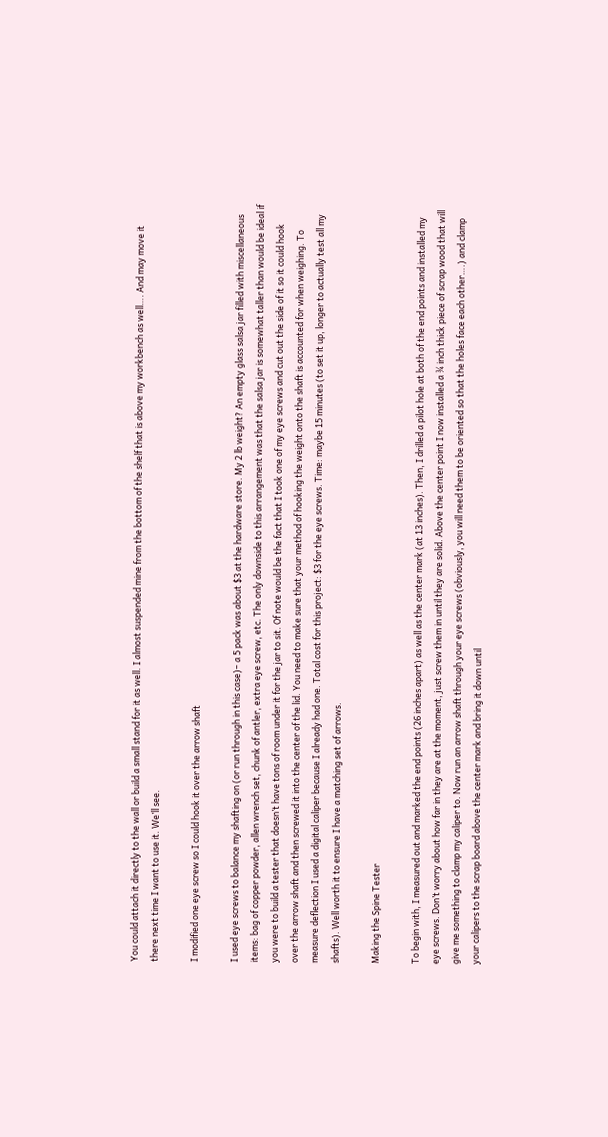You could attach it directly to the wall or build a small stand for it as well. I almost suspended mine from the bottom of the shelf that is above my workbench as well…. And may move it there next time I want to use it. We’ll see.

I modified one eye screw so I could hook it over the arrow shaft

I used eye screws to balance my shafting on (or run through in this case)– a 5 pack was about $3 at the hardware store. My 2 lb weight? An empty glass salsa jar filled with miscellaneous items: bag of copper powder, allen wrench set, chunk of antler, extra eye screw, etc. The only downside to this arrangement was that the salsa jar is somewhat taller than would be ideal if you were to build a tester that doesn’t have tons of room under it for the jar to sit. Of note would be the fact that I took one of my eye screws and cut out the side of it so it could hook over the arrow shaft and then screwed it into the center of the lid. You need to make sure that your method of hooking the weight onto the shaft is accounted for when weighing. To measure deflection I used a digital caliper because I already had one. Total cost for this project: $3 for the eye screws. Time: maybe 15 minutes (to set it up, longer to actually test all my shafts). Well worth it to ensure I have a matching set of arrows.

Making the Spine Tester

To begin with, I measured out and marked the end points (26 inches apart) as well as the center mark (at 13 inches). Then, I drilled a pilot hole at both of the end points and installed my eye screws. Don’t worry about how far in they are at the moment, just screw them in until they are solid. Above the center point I now installed a ¾ inch thick piece of scrap wood that will give me something to clamp my caliper to. Now run an arrow shaft through your eye screws (obviously, you will need them to be oriented so that the holes face each other….) and clamp your calipers to the scrap board above the center mark and bring it down until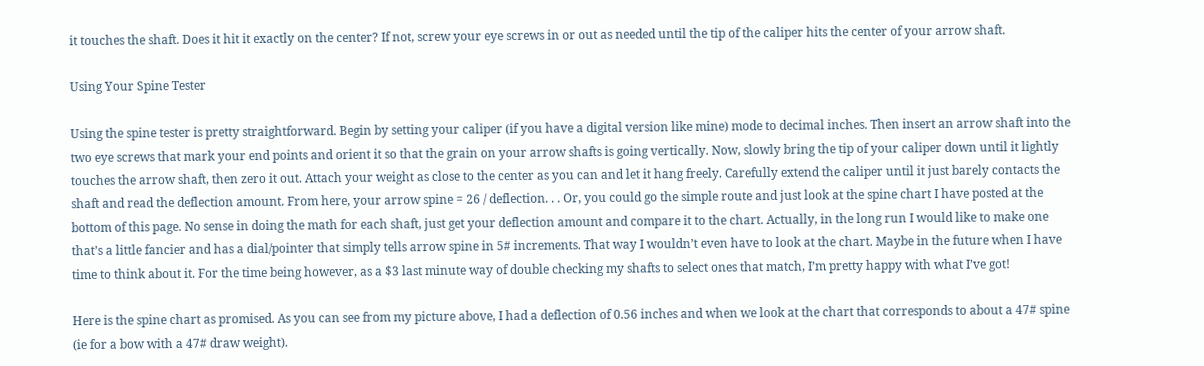it touches the shaft. Does it hit it exactly on the center? If not, screw your eye screws in or out as needed until the tip of the caliper hits the center of your arrow shaft.

Using Your Spine Tester

Using the spine tester is pretty straightforward. Begin by setting your caliper (if you have a digital version like mine) mode to decimal inches. Then insert an arrow shaft into the two eye screws that mark your end points and orient it so that the grain on your arrow shafts is going vertically. Now, slowly bring the tip of your caliper down until it lightly touches the arrow shaft, then zero it out. Attach your weight as close to the center as you can and let it hang freely. Carefully extend the caliper until it just barely contacts the shaft and read the deflection amount. From here, your arrow spine = 26 / deflection. . . Or, you could go the simple route and just look at the spine chart I have posted at the bottom of this page. No sense in doing the math for each shaft, just get your deflection amount and compare it to the chart. Actually, in the long run I would like to make one that’s a little fancier and has a dial/pointer that simply tells arrow spine in 5# increments. That way I wouldn’t even have to look at the chart. Maybe in the future when I have time to think about it. For the time being however, as a $3 last minute way of double checking my shafts to select ones that match, I’m pretty happy with what I’ve got!

Here is the spine chart as promised. As you can see from my picture above, I had a deflection of 0.56 inches and when we look at the chart that corresponds to about a 47# spine (ie for a bow with a 47# draw weight).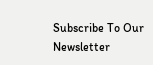Subscribe To Our Newsletter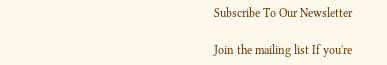Subscribe To Our Newsletter

Join the mailing list If you're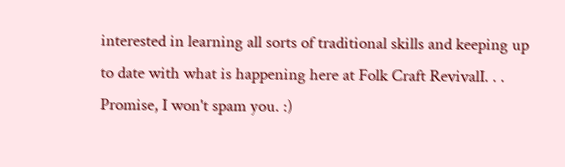interested in learning all sorts of traditional skills and keeping up to date with what is happening here at Folk Craft RevivalI. . . Promise, I won't spam you. :)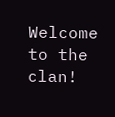Welcome to the clan!